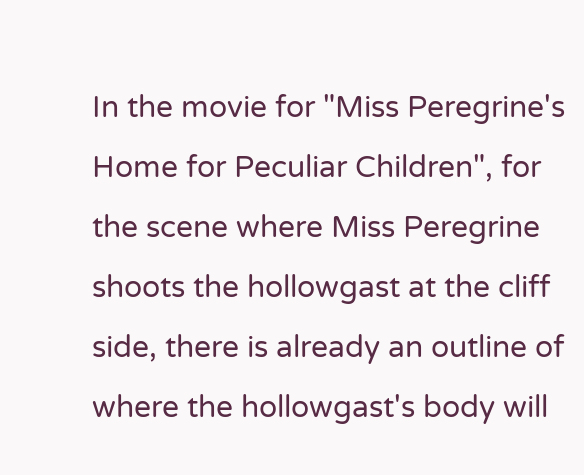In the movie for "Miss Peregrine's Home for Peculiar Children", for the scene where Miss Peregrine shoots the hollowgast at the cliff side, there is already an outline of where the hollowgast's body will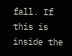fall. If this is inside the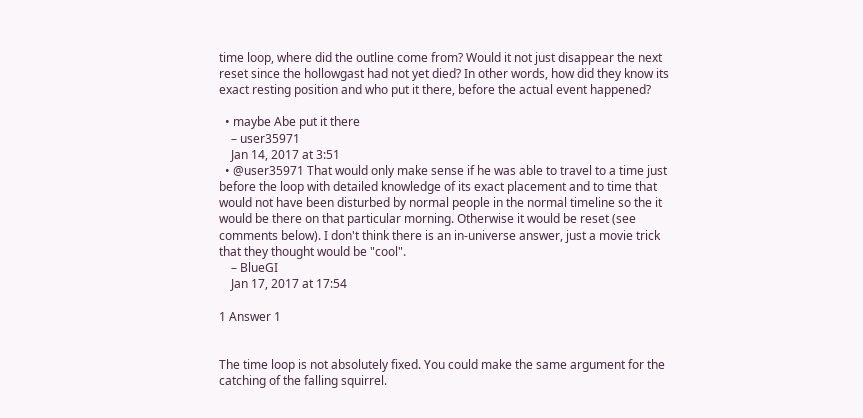time loop, where did the outline come from? Would it not just disappear the next reset since the hollowgast had not yet died? In other words, how did they know its exact resting position and who put it there, before the actual event happened?

  • maybe Abe put it there
    – user35971
    Jan 14, 2017 at 3:51
  • @user35971 That would only make sense if he was able to travel to a time just before the loop with detailed knowledge of its exact placement and to time that would not have been disturbed by normal people in the normal timeline so the it would be there on that particular morning. Otherwise it would be reset (see comments below). I don't think there is an in-universe answer, just a movie trick that they thought would be "cool".
    – BlueGI
    Jan 17, 2017 at 17:54

1 Answer 1


The time loop is not absolutely fixed. You could make the same argument for the catching of the falling squirrel.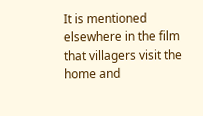It is mentioned elsewhere in the film that villagers visit the home and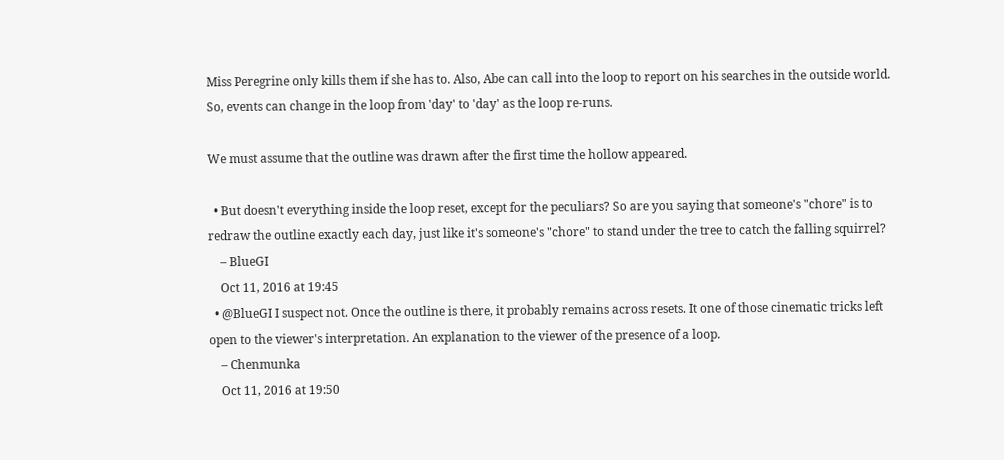Miss Peregrine only kills them if she has to. Also, Abe can call into the loop to report on his searches in the outside world. So, events can change in the loop from 'day' to 'day' as the loop re-runs.

We must assume that the outline was drawn after the first time the hollow appeared.

  • But doesn't everything inside the loop reset, except for the peculiars? So are you saying that someone's "chore" is to redraw the outline exactly each day, just like it's someone's "chore" to stand under the tree to catch the falling squirrel?
    – BlueGI
    Oct 11, 2016 at 19:45
  • @BlueGI I suspect not. Once the outline is there, it probably remains across resets. It one of those cinematic tricks left open to the viewer's interpretation. An explanation to the viewer of the presence of a loop.
    – Chenmunka
    Oct 11, 2016 at 19:50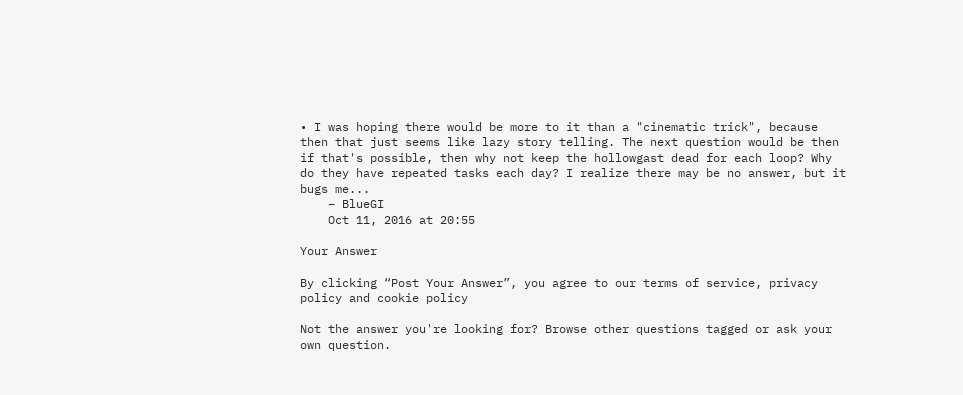• I was hoping there would be more to it than a "cinematic trick", because then that just seems like lazy story telling. The next question would be then if that's possible, then why not keep the hollowgast dead for each loop? Why do they have repeated tasks each day? I realize there may be no answer, but it bugs me...
    – BlueGI
    Oct 11, 2016 at 20:55

Your Answer

By clicking “Post Your Answer”, you agree to our terms of service, privacy policy and cookie policy

Not the answer you're looking for? Browse other questions tagged or ask your own question.